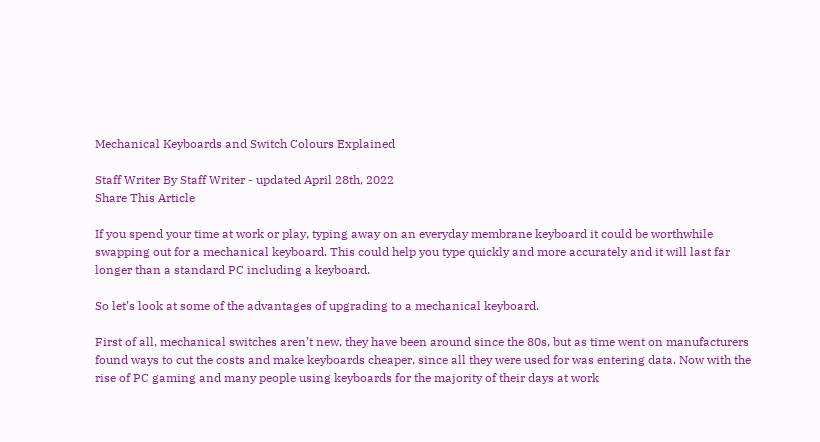Mechanical Keyboards and Switch Colours Explained

Staff Writer By Staff Writer - updated April 28th, 2022
Share This Article

If you spend your time at work or play, typing away on an everyday membrane keyboard it could be worthwhile swapping out for a mechanical keyboard. This could help you type quickly and more accurately and it will last far longer than a standard PC including a keyboard.

So let’s look at some of the advantages of upgrading to a mechanical keyboard.

First of all, mechanical switches aren’t new, they have been around since the 80s, but as time went on manufacturers found ways to cut the costs and make keyboards cheaper, since all they were used for was entering data. Now with the rise of PC gaming and many people using keyboards for the majority of their days at work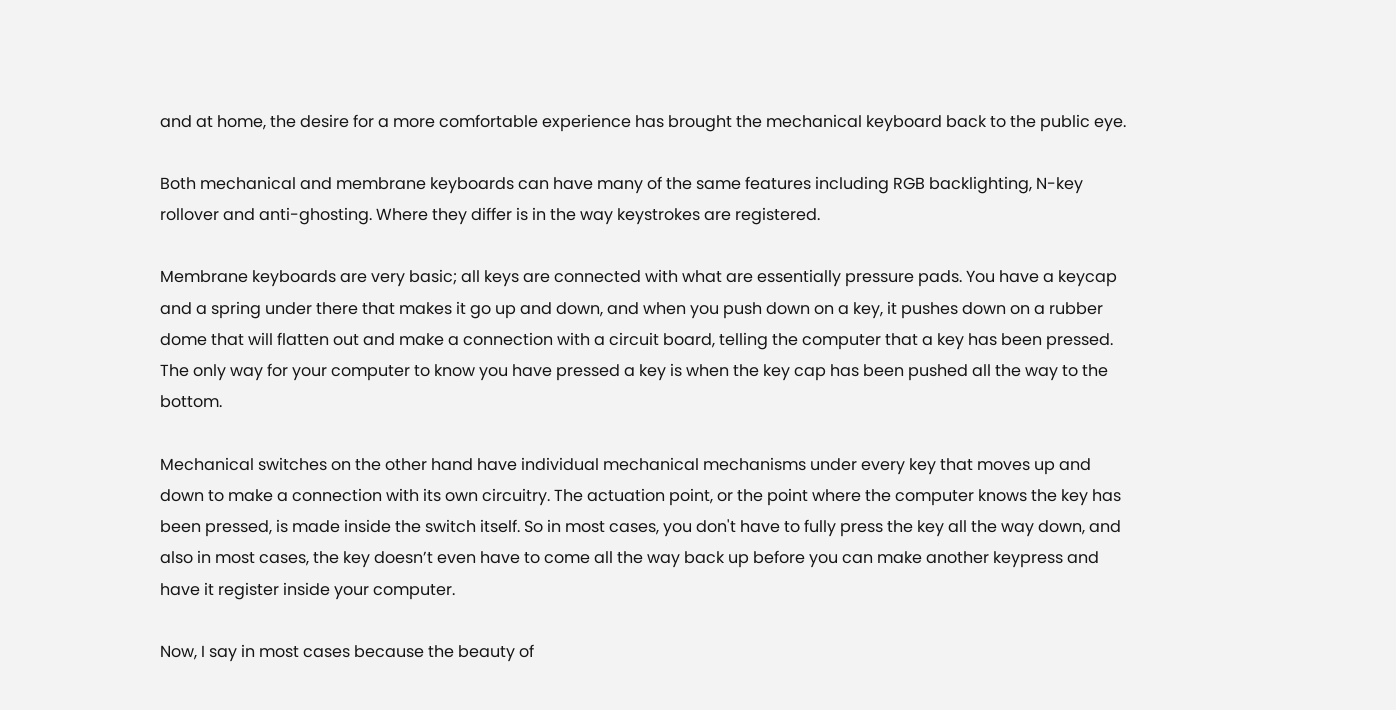and at home, the desire for a more comfortable experience has brought the mechanical keyboard back to the public eye.

Both mechanical and membrane keyboards can have many of the same features including RGB backlighting, N-key rollover and anti-ghosting. Where they differ is in the way keystrokes are registered.

Membrane keyboards are very basic; all keys are connected with what are essentially pressure pads. You have a keycap and a spring under there that makes it go up and down, and when you push down on a key, it pushes down on a rubber dome that will flatten out and make a connection with a circuit board, telling the computer that a key has been pressed. The only way for your computer to know you have pressed a key is when the key cap has been pushed all the way to the bottom.

Mechanical switches on the other hand have individual mechanical mechanisms under every key that moves up and down to make a connection with its own circuitry. The actuation point, or the point where the computer knows the key has been pressed, is made inside the switch itself. So in most cases, you don't have to fully press the key all the way down, and also in most cases, the key doesn’t even have to come all the way back up before you can make another keypress and have it register inside your computer.

Now, I say in most cases because the beauty of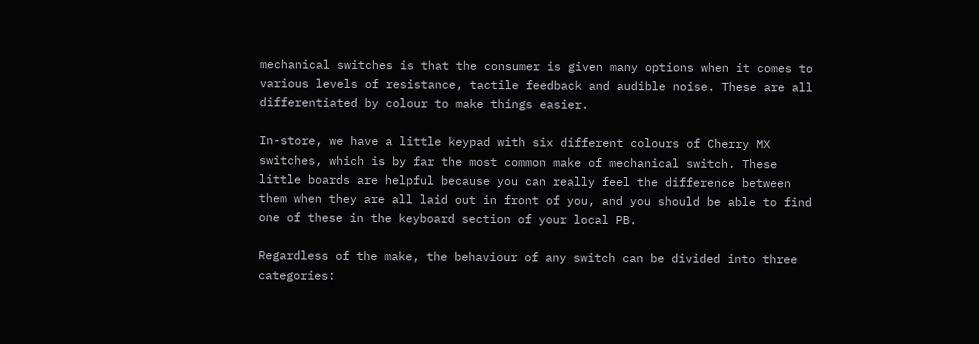mechanical switches is that the consumer is given many options when it comes to various levels of resistance, tactile feedback and audible noise. These are all differentiated by colour to make things easier.

In-store, we have a little keypad with six different colours of Cherry MX switches, which is by far the most common make of mechanical switch. These little boards are helpful because you can really feel the difference between them when they are all laid out in front of you, and you should be able to find one of these in the keyboard section of your local PB.

Regardless of the make, the behaviour of any switch can be divided into three categories: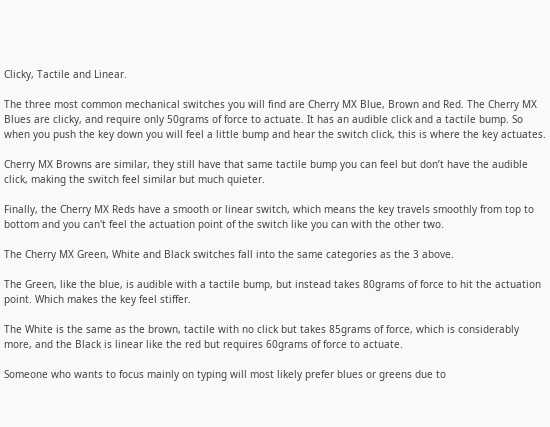Clicky, Tactile and Linear.

The three most common mechanical switches you will find are Cherry MX Blue, Brown and Red. The Cherry MX Blues are clicky, and require only 50grams of force to actuate. It has an audible click and a tactile bump. So when you push the key down you will feel a little bump and hear the switch click, this is where the key actuates.

Cherry MX Browns are similar, they still have that same tactile bump you can feel but don’t have the audible click, making the switch feel similar but much quieter.

Finally, the Cherry MX Reds have a smooth or linear switch, which means the key travels smoothly from top to bottom and you can't feel the actuation point of the switch like you can with the other two.

The Cherry MX Green, White and Black switches fall into the same categories as the 3 above.

The Green, like the blue, is audible with a tactile bump, but instead takes 80grams of force to hit the actuation point. Which makes the key feel stiffer.

The White is the same as the brown, tactile with no click but takes 85grams of force, which is considerably more, and the Black is linear like the red but requires 60grams of force to actuate.

Someone who wants to focus mainly on typing will most likely prefer blues or greens due to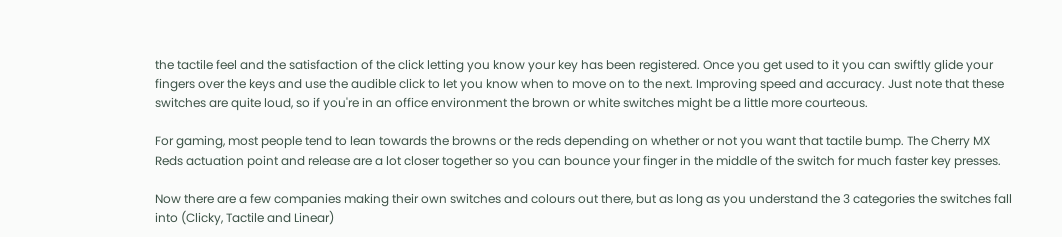the tactile feel and the satisfaction of the click letting you know your key has been registered. Once you get used to it you can swiftly glide your fingers over the keys and use the audible click to let you know when to move on to the next. Improving speed and accuracy. Just note that these switches are quite loud, so if you're in an office environment the brown or white switches might be a little more courteous.

For gaming, most people tend to lean towards the browns or the reds depending on whether or not you want that tactile bump. The Cherry MX Reds actuation point and release are a lot closer together so you can bounce your finger in the middle of the switch for much faster key presses.

Now there are a few companies making their own switches and colours out there, but as long as you understand the 3 categories the switches fall into (Clicky, Tactile and Linear)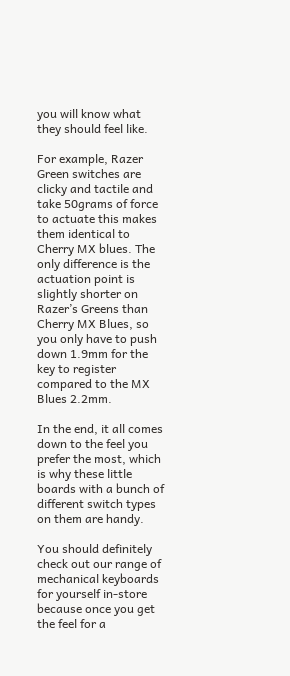you will know what they should feel like.

For example, Razer Green switches are clicky and tactile and take 50grams of force to actuate this makes them identical to Cherry MX blues. The only difference is the actuation point is slightly shorter on Razer’s Greens than Cherry MX Blues, so you only have to push down 1.9mm for the key to register compared to the MX Blues 2.2mm.

In the end, it all comes down to the feel you prefer the most, which is why these little boards with a bunch of different switch types on them are handy.

You should definitely check out our range of mechanical keyboards for yourself in-store because once you get the feel for a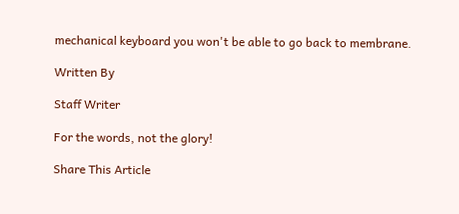mechanical keyboard you won't be able to go back to membrane.

Written By

Staff Writer

For the words, not the glory!

Share This Article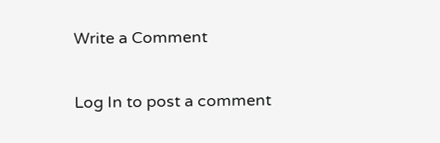Write a Comment

Log In to post a comment